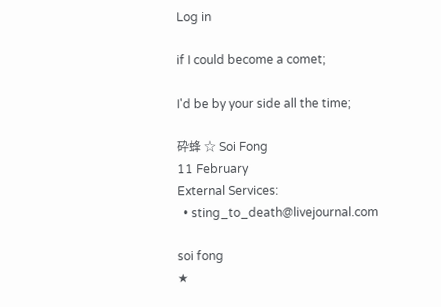Log in

if I could become a comet;

I'd be by your side all the time;

砕蜂 ☆ Soi Fong
11 February
External Services:
  • sting_to_death@livejournal.com

soi fong
★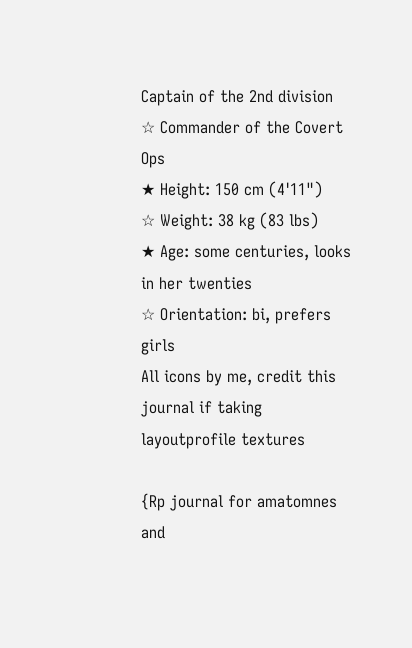Captain of the 2nd division
☆ Commander of the Covert Ops
★ Height: 150 cm (4'11")
☆ Weight: 38 kg (83 lbs)
★ Age: some centuries, looks in her twenties
☆ Orientation: bi, prefers girls
All icons by me, credit this journal if taking
layoutprofile textures

{Rp journal for amatomnes and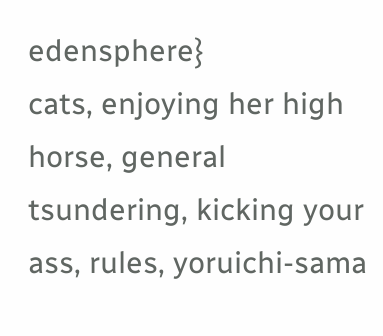edensphere}
cats, enjoying her high horse, general tsundering, kicking your ass, rules, yoruichi-sama